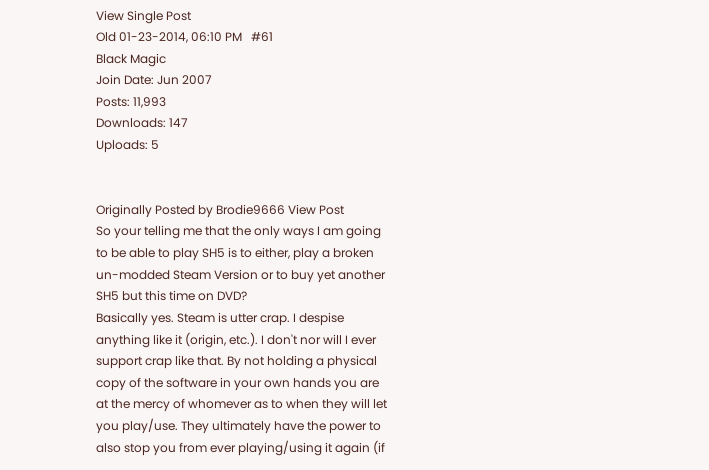View Single Post
Old 01-23-2014, 06:10 PM   #61
Black Magic
Join Date: Jun 2007
Posts: 11,993
Downloads: 147
Uploads: 5


Originally Posted by Brodie9666 View Post
So your telling me that the only ways I am going to be able to play SH5 is to either, play a broken un-modded Steam Version or to buy yet another SH5 but this time on DVD?
Basically yes. Steam is utter crap. I despise anything like it (origin, etc.). I don't nor will I ever support crap like that. By not holding a physical copy of the software in your own hands you are at the mercy of whomever as to when they will let you play/use. They ultimately have the power to also stop you from ever playing/using it again (if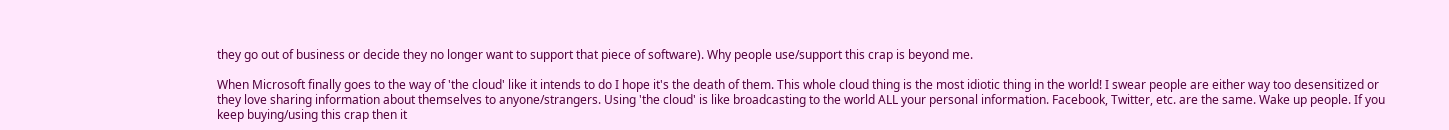they go out of business or decide they no longer want to support that piece of software). Why people use/support this crap is beyond me.

When Microsoft finally goes to the way of 'the cloud' like it intends to do I hope it's the death of them. This whole cloud thing is the most idiotic thing in the world! I swear people are either way too desensitized or they love sharing information about themselves to anyone/strangers. Using 'the cloud' is like broadcasting to the world ALL your personal information. Facebook, Twitter, etc. are the same. Wake up people. If you keep buying/using this crap then it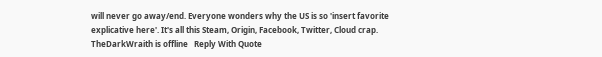will never go away/end. Everyone wonders why the US is so 'insert favorite explicative here'. It's all this Steam, Origin, Facebook, Twitter, Cloud crap.
TheDarkWraith is offline   Reply With Quote